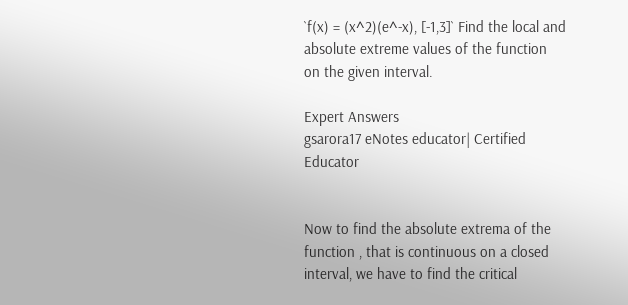`f(x) = (x^2)(e^-x), [-1,3]` Find the local and absolute extreme values of the function on the given interval.

Expert Answers
gsarora17 eNotes educator| Certified Educator


Now to find the absolute extrema of the function , that is continuous on a closed interval, we have to find the critical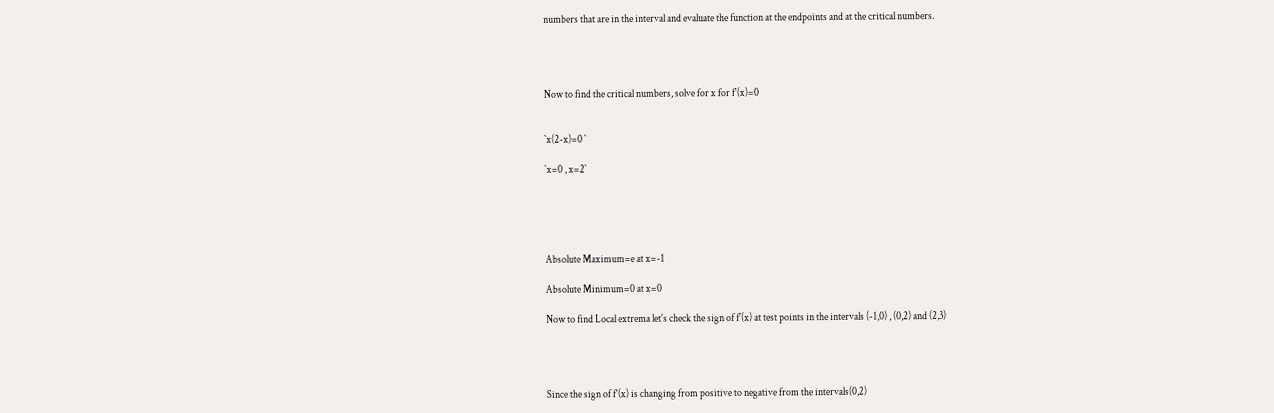numbers that are in the interval and evaluate the function at the endpoints and at the critical numbers.




Now to find the critical numbers, solve for x for f'(x)=0


`x(2-x)=0 `

`x=0 , x=2`





Absolute Maximum=e at x=-1

Absolute Minimum=0 at x=0

Now to find Local extrema let's check the sign of f'(x) at test points in the intervals (-1,0) , (0,2) and (2,3)




Since the sign of f'(x) is changing from positive to negative from the intervals(0,2)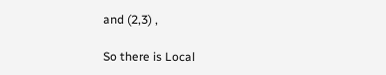and (2,3) ,

So there is Local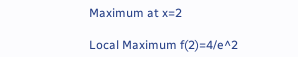Maximum at x=2

Local Maximum f(2)=4/e^2